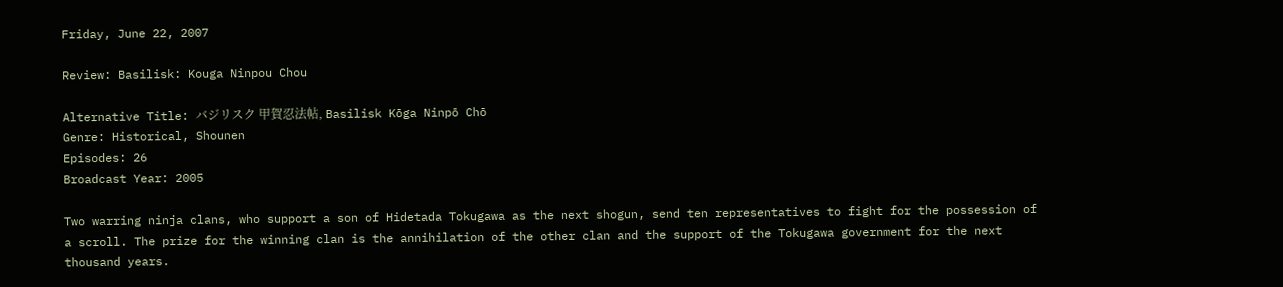Friday, June 22, 2007

Review: Basilisk: Kouga Ninpou Chou

Alternative Title: バジリスク 甲賀忍法帖, Basilisk Kōga Ninpō Chō
Genre: Historical, Shounen
Episodes: 26
Broadcast Year: 2005

Two warring ninja clans, who support a son of Hidetada Tokugawa as the next shogun, send ten representatives to fight for the possession of a scroll. The prize for the winning clan is the annihilation of the other clan and the support of the Tokugawa government for the next thousand years.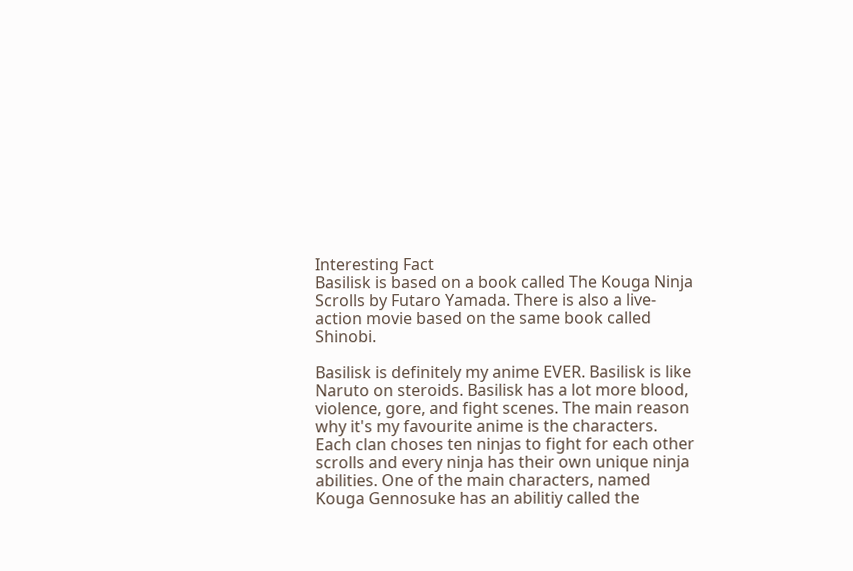Interesting Fact
Basilisk is based on a book called The Kouga Ninja Scrolls by Futaro Yamada. There is also a live-action movie based on the same book called Shinobi.

Basilisk is definitely my anime EVER. Basilisk is like Naruto on steroids. Basilisk has a lot more blood, violence, gore, and fight scenes. The main reason why it's my favourite anime is the characters. Each clan choses ten ninjas to fight for each other scrolls and every ninja has their own unique ninja abilities. One of the main characters, named Kouga Gennosuke has an abilitiy called the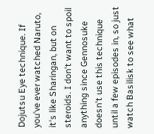Dojutsu Eye technique. If you've ever watched Naruto, it's like Sharingan, but on steroids. I don't want to spoil anything since Gennosuke doesn't use this technique until a few episodes in, so just watch Basilisk to see what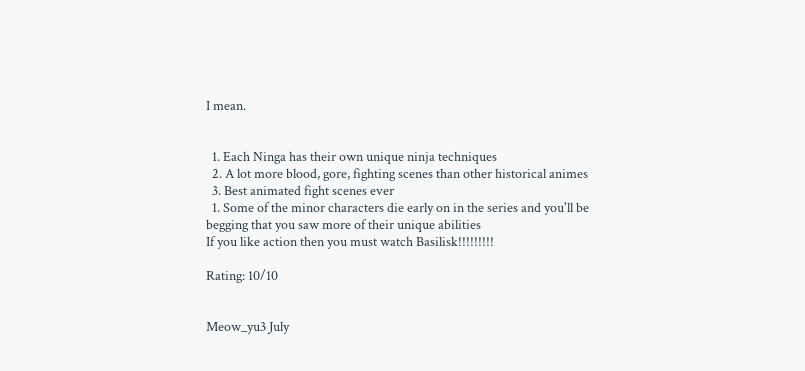I mean.


  1. Each Ninga has their own unique ninja techniques
  2. A lot more blood, gore, fighting scenes than other historical animes
  3. Best animated fight scenes ever
  1. Some of the minor characters die early on in the series and you'll be begging that you saw more of their unique abilities
If you like action then you must watch Basilisk!!!!!!!!!

Rating: 10/10


Meow_yu3 July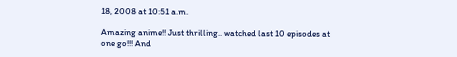18, 2008 at 10:51 a.m.

Amazing anime!! Just thrilling.. watched last 10 episodes at one go!!! And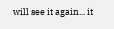will see it again... it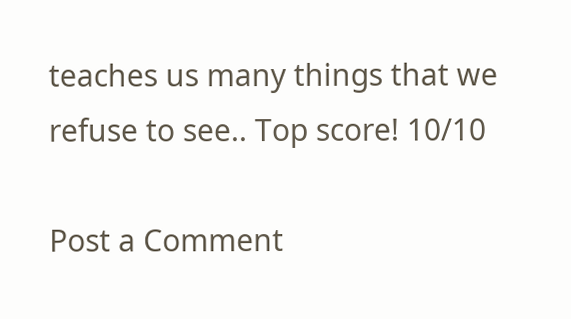teaches us many things that we refuse to see.. Top score! 10/10

Post a Comment